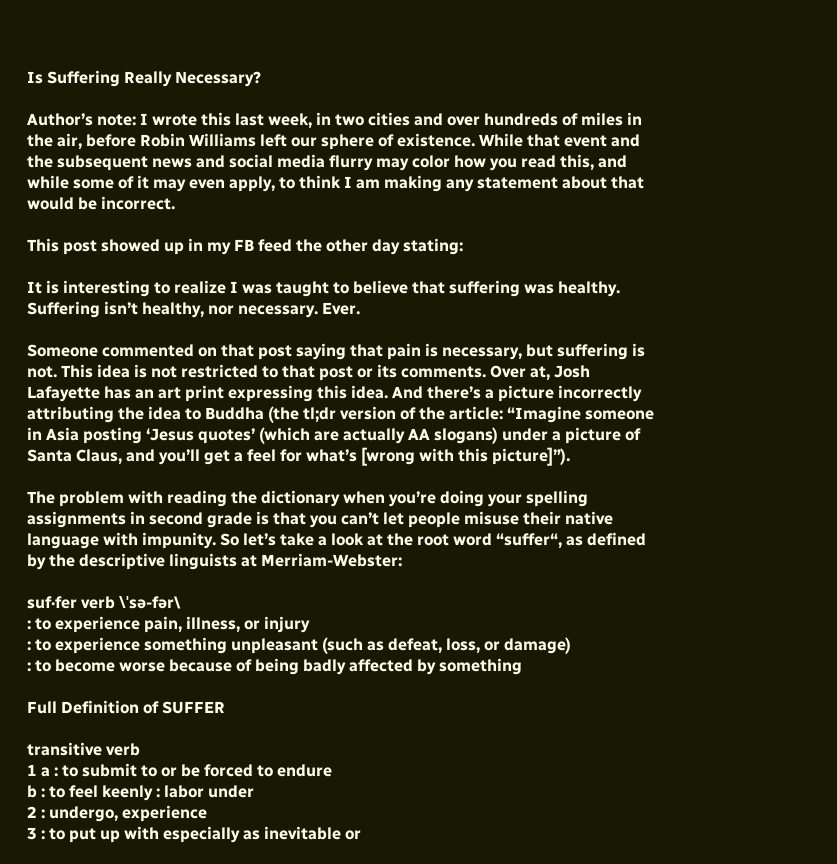Is Suffering Really Necessary?

Author’s note: I wrote this last week, in two cities and over hundreds of miles in the air, before Robin Williams left our sphere of existence. While that event and the subsequent news and social media flurry may color how you read this, and while some of it may even apply, to think I am making any statement about that would be incorrect.

This post showed up in my FB feed the other day stating:

It is interesting to realize I was taught to believe that suffering was healthy. Suffering isn’t healthy, nor necessary. Ever.

Someone commented on that post saying that pain is necessary, but suffering is not. This idea is not restricted to that post or its comments. Over at, Josh Lafayette has an art print expressing this idea. And there’s a picture incorrectly attributing the idea to Buddha (the tl;dr version of the article: “Imagine someone in Asia posting ‘Jesus quotes’ (which are actually AA slogans) under a picture of Santa Claus, and you’ll get a feel for what’s [wrong with this picture]”).

The problem with reading the dictionary when you’re doing your spelling assignments in second grade is that you can’t let people misuse their native language with impunity. So let’s take a look at the root word “suffer“, as defined by the descriptive linguists at Merriam-Webster:

suf·fer verb \ˈsə-fər\
: to experience pain, illness, or injury
: to experience something unpleasant (such as defeat, loss, or damage)
: to become worse because of being badly affected by something

Full Definition of SUFFER

transitive verb
1 a : to submit to or be forced to endure
b : to feel keenly : labor under
2 : undergo, experience
3 : to put up with especially as inevitable or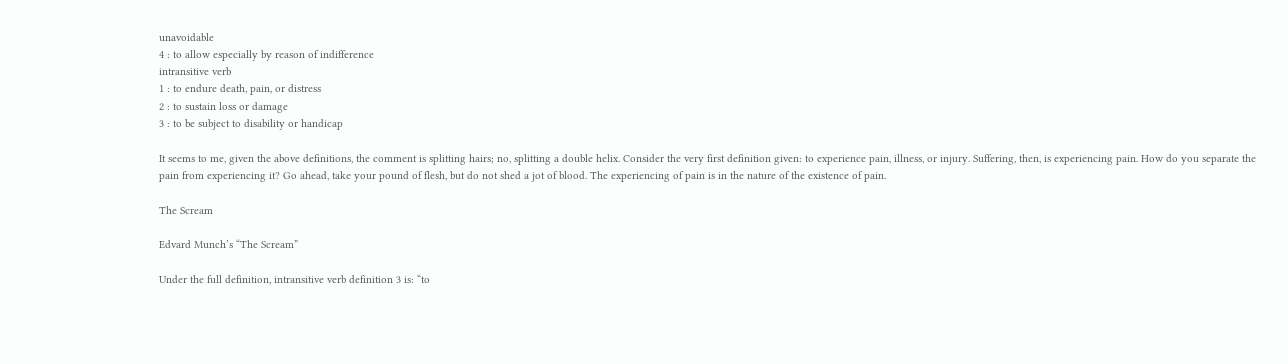unavoidable
4 : to allow especially by reason of indifference
intransitive verb
1 : to endure death, pain, or distress
2 : to sustain loss or damage
3 : to be subject to disability or handicap

It seems to me, given the above definitions, the comment is splitting hairs; no, splitting a double helix. Consider the very first definition given: to experience pain, illness, or injury. Suffering, then, is experiencing pain. How do you separate the pain from experiencing it? Go ahead, take your pound of flesh, but do not shed a jot of blood. The experiencing of pain is in the nature of the existence of pain.

The Scream

Edvard Munch’s “The Scream”

Under the full definition, intransitive verb definition 3 is: “to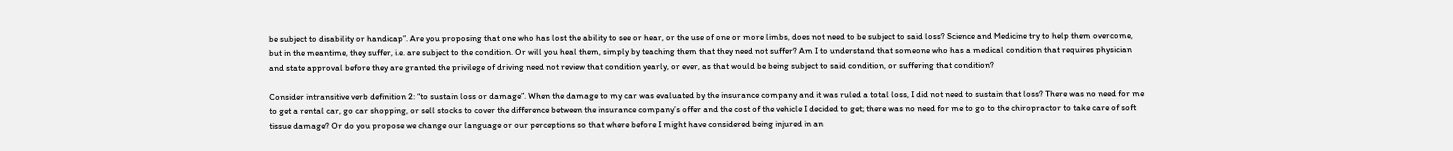be subject to disability or handicap”. Are you proposing that one who has lost the ability to see or hear, or the use of one or more limbs, does not need to be subject to said loss? Science and Medicine try to help them overcome, but in the meantime, they suffer, i.e. are subject to the condition. Or will you heal them, simply by teaching them that they need not suffer? Am I to understand that someone who has a medical condition that requires physician and state approval before they are granted the privilege of driving need not review that condition yearly, or ever, as that would be being subject to said condition, or suffering that condition?

Consider intransitive verb definition 2: “to sustain loss or damage”. When the damage to my car was evaluated by the insurance company and it was ruled a total loss, I did not need to sustain that loss? There was no need for me to get a rental car, go car shopping, or sell stocks to cover the difference between the insurance company’s offer and the cost of the vehicle I decided to get; there was no need for me to go to the chiropractor to take care of soft tissue damage? Or do you propose we change our language or our perceptions so that where before I might have considered being injured in an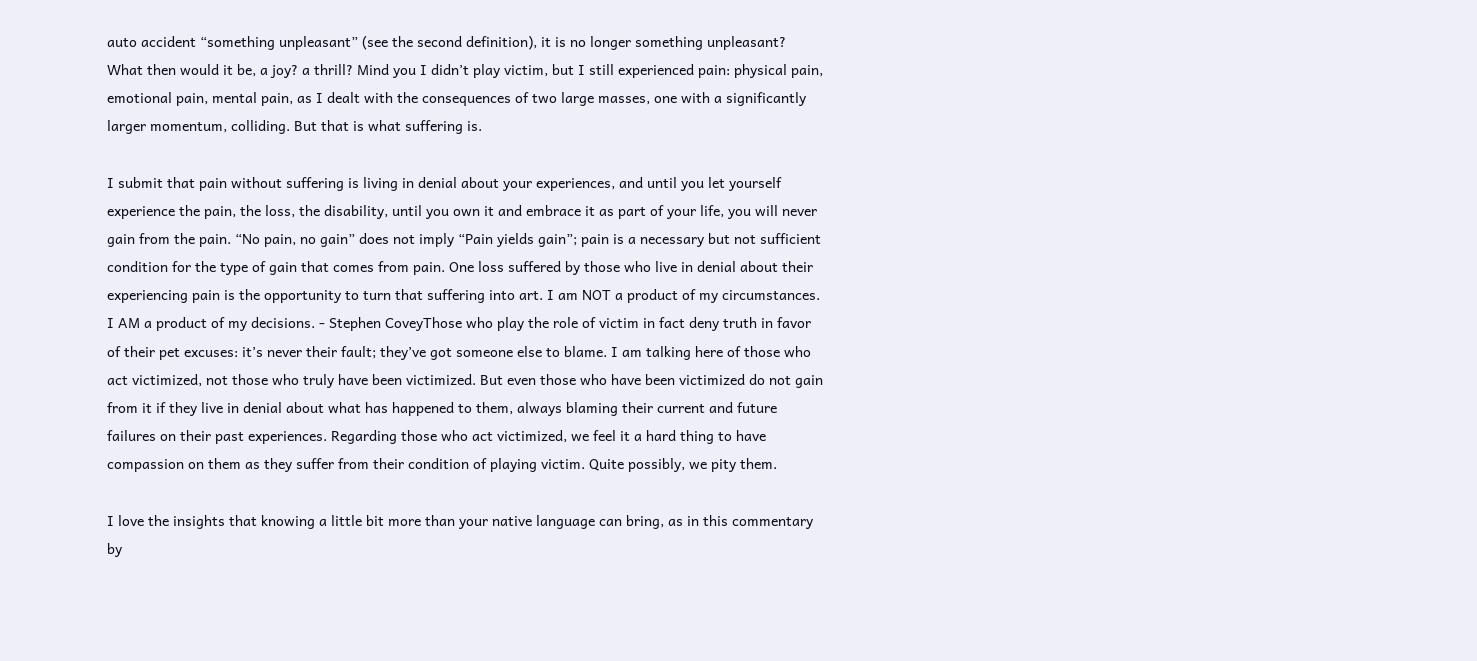auto accident “something unpleasant” (see the second definition), it is no longer something unpleasant? What then would it be, a joy? a thrill? Mind you I didn’t play victim, but I still experienced pain: physical pain, emotional pain, mental pain, as I dealt with the consequences of two large masses, one with a significantly larger momentum, colliding. But that is what suffering is.

I submit that pain without suffering is living in denial about your experiences, and until you let yourself experience the pain, the loss, the disability, until you own it and embrace it as part of your life, you will never gain from the pain. “No pain, no gain” does not imply “Pain yields gain”; pain is a necessary but not sufficient condition for the type of gain that comes from pain. One loss suffered by those who live in denial about their experiencing pain is the opportunity to turn that suffering into art. I am NOT a product of my circumstances. I AM a product of my decisions. - Stephen CoveyThose who play the role of victim in fact deny truth in favor of their pet excuses: it’s never their fault; they’ve got someone else to blame. I am talking here of those who act victimized, not those who truly have been victimized. But even those who have been victimized do not gain from it if they live in denial about what has happened to them, always blaming their current and future failures on their past experiences. Regarding those who act victimized, we feel it a hard thing to have compassion on them as they suffer from their condition of playing victim. Quite possibly, we pity them.

I love the insights that knowing a little bit more than your native language can bring, as in this commentary by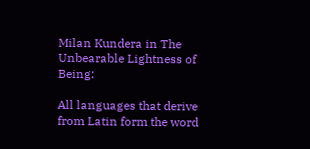Milan Kundera in The Unbearable Lightness of Being:

All languages that derive from Latin form the word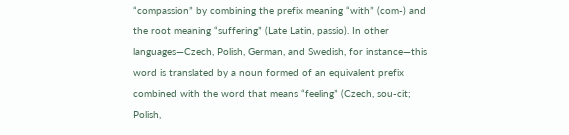“compassion” by combining the prefix meaning “with” (com-) and the root meaning “suffering” (Late Latin, passio). In other languages—Czech, Polish, German, and Swedish, for instance—this word is translated by a noun formed of an equivalent prefix combined with the word that means “feeling” (Czech, sou-cit; Polish,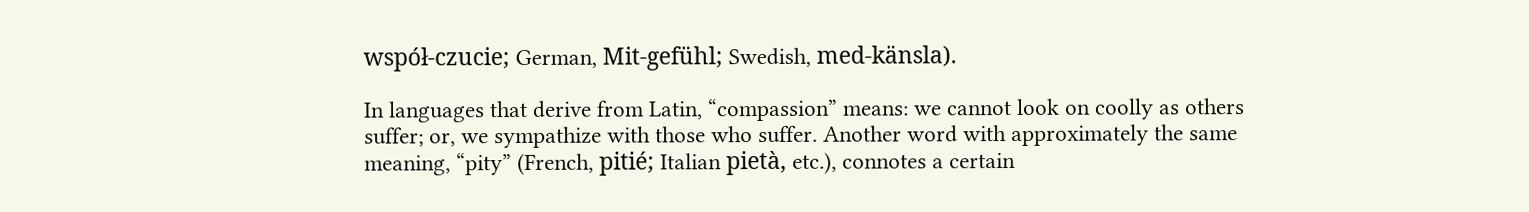współ-czucie; German, Mit-gefühl; Swedish, med-känsla).

In languages that derive from Latin, “compassion” means: we cannot look on coolly as others suffer; or, we sympathize with those who suffer. Another word with approximately the same meaning, “pity” (French, pitié; Italian pietà, etc.), connotes a certain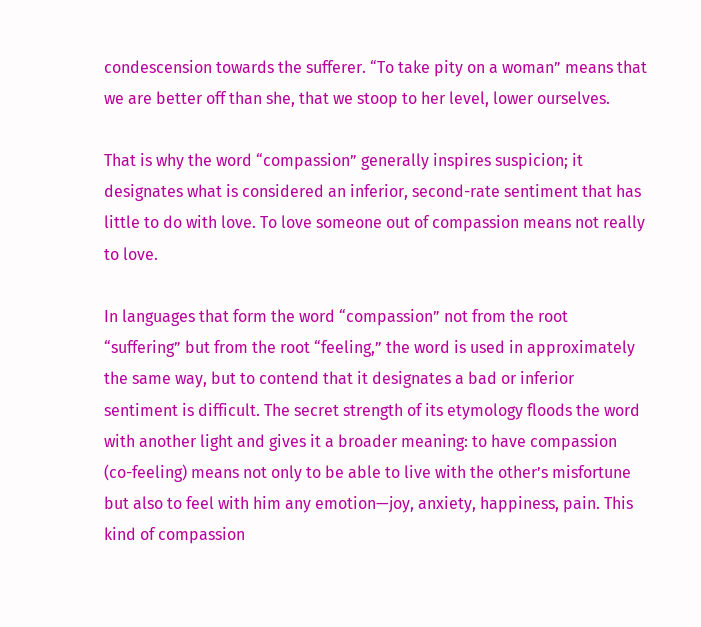condescension towards the sufferer. “To take pity on a woman” means that we are better off than she, that we stoop to her level, lower ourselves.

That is why the word “compassion” generally inspires suspicion; it designates what is considered an inferior, second-rate sentiment that has little to do with love. To love someone out of compassion means not really to love.

In languages that form the word “compassion” not from the root “suffering” but from the root “feeling,” the word is used in approximately the same way, but to contend that it designates a bad or inferior sentiment is difficult. The secret strength of its etymology floods the word with another light and gives it a broader meaning: to have compassion (co-feeling) means not only to be able to live with the other’s misfortune but also to feel with him any emotion—joy, anxiety, happiness, pain. This kind of compassion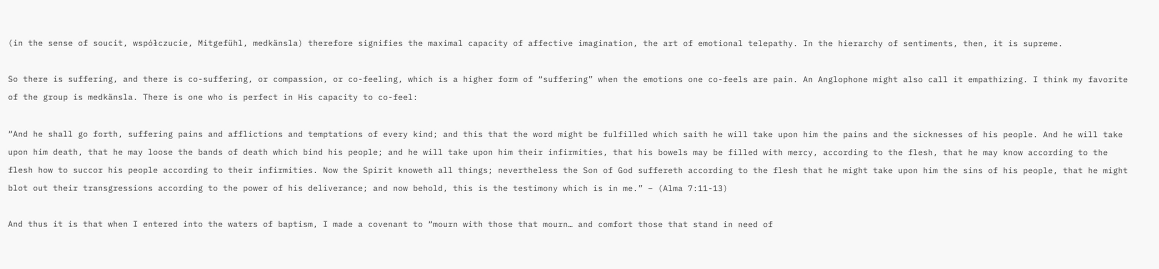(in the sense of soucit, współczucie, Mitgefühl, medkänsla) therefore signifies the maximal capacity of affective imagination, the art of emotional telepathy. In the hierarchy of sentiments, then, it is supreme.

So there is suffering, and there is co-suffering, or compassion, or co-feeling, which is a higher form of “suffering” when the emotions one co-feels are pain. An Anglophone might also call it empathizing. I think my favorite of the group is medkänsla. There is one who is perfect in His capacity to co-feel:

“And he shall go forth, suffering pains and afflictions and temptations of every kind; and this that the word might be fulfilled which saith he will take upon him the pains and the sicknesses of his people. And he will take upon him death, that he may loose the bands of death which bind his people; and he will take upon him their infirmities, that his bowels may be filled with mercy, according to the flesh, that he may know according to the flesh how to succor his people according to their infirmities. Now the Spirit knoweth all things; nevertheless the Son of God suffereth according to the flesh that he might take upon him the sins of his people, that he might blot out their transgressions according to the power of his deliverance; and now behold, this is the testimony which is in me.” – (Alma 7:11-13)

And thus it is that when I entered into the waters of baptism, I made a covenant to “mourn with those that mourn… and comfort those that stand in need of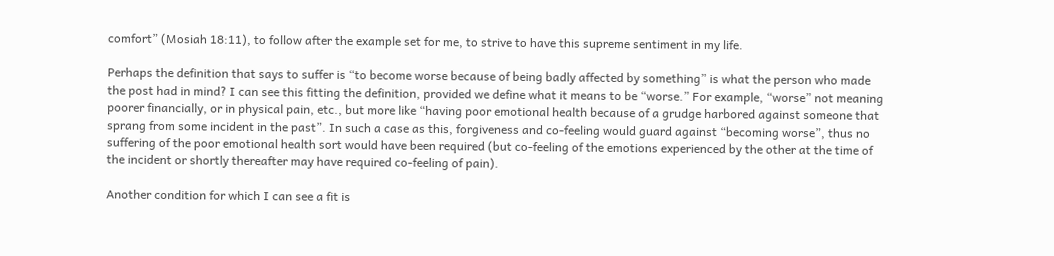comfort” (Mosiah 18:11), to follow after the example set for me, to strive to have this supreme sentiment in my life.

Perhaps the definition that says to suffer is “to become worse because of being badly affected by something” is what the person who made the post had in mind? I can see this fitting the definition, provided we define what it means to be “worse.” For example, “worse” not meaning poorer financially, or in physical pain, etc., but more like “having poor emotional health because of a grudge harbored against someone that sprang from some incident in the past”. In such a case as this, forgiveness and co-feeling would guard against “becoming worse”, thus no suffering of the poor emotional health sort would have been required (but co-feeling of the emotions experienced by the other at the time of the incident or shortly thereafter may have required co-feeling of pain).

Another condition for which I can see a fit is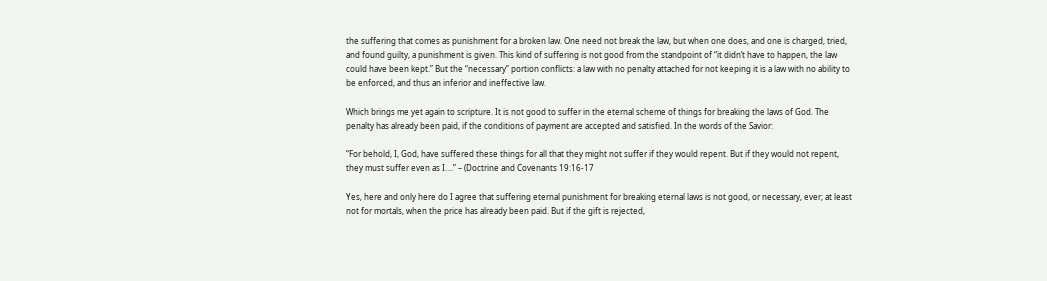the suffering that comes as punishment for a broken law. One need not break the law, but when one does, and one is charged, tried, and found guilty, a punishment is given. This kind of suffering is not good from the standpoint of “it didn’t have to happen, the law could have been kept.” But the “necessary” portion conflicts: a law with no penalty attached for not keeping it is a law with no ability to be enforced, and thus an inferior and ineffective law.

Which brings me yet again to scripture. It is not good to suffer in the eternal scheme of things for breaking the laws of God. The penalty has already been paid, if the conditions of payment are accepted and satisfied. In the words of the Savior:

“For behold, I, God, have suffered these things for all that they might not suffer if they would repent. But if they would not repent, they must suffer even as I….” – (Doctrine and Covenants 19:16-17

Yes, here and only here do I agree that suffering eternal punishment for breaking eternal laws is not good, or necessary, ever; at least not for mortals, when the price has already been paid. But if the gift is rejected,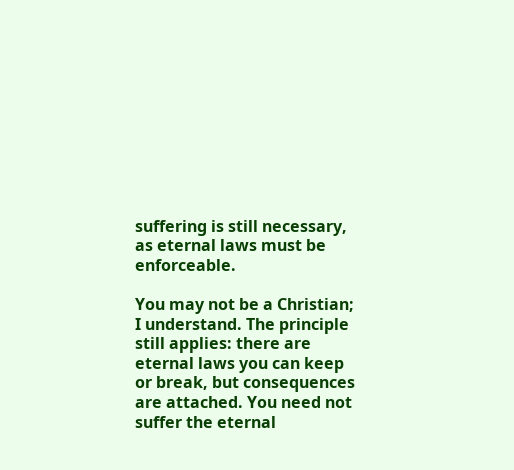suffering is still necessary, as eternal laws must be enforceable.

You may not be a Christian; I understand. The principle still applies: there are eternal laws you can keep or break, but consequences are attached. You need not suffer the eternal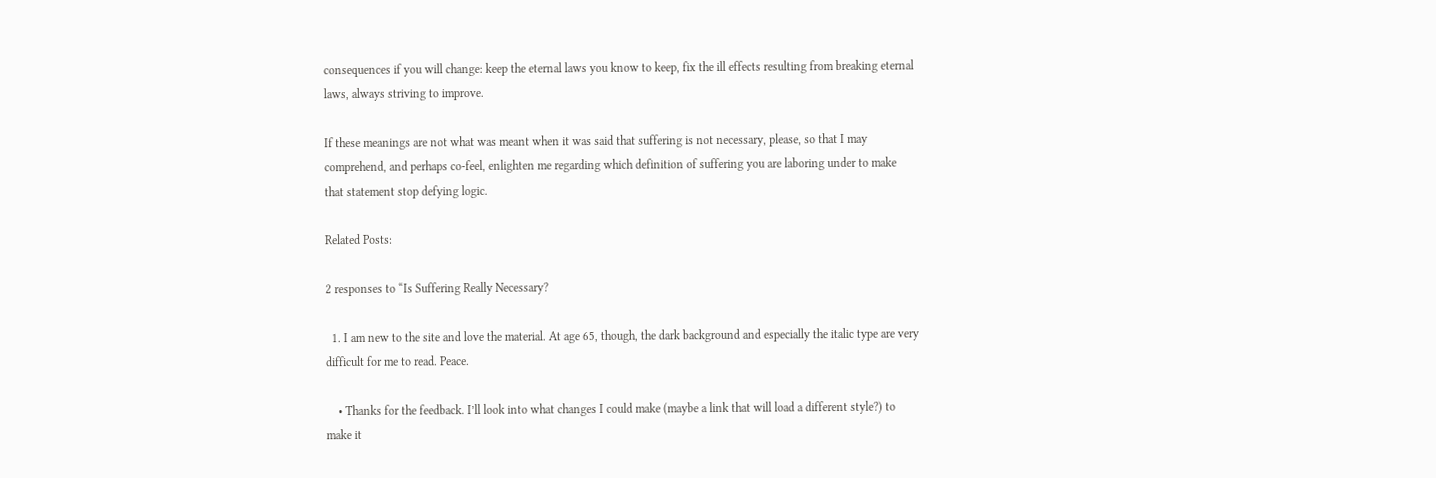consequences if you will change: keep the eternal laws you know to keep, fix the ill effects resulting from breaking eternal laws, always striving to improve.

If these meanings are not what was meant when it was said that suffering is not necessary, please, so that I may comprehend, and perhaps co-feel, enlighten me regarding which definition of suffering you are laboring under to make that statement stop defying logic.

Related Posts:

2 responses to “Is Suffering Really Necessary?

  1. I am new to the site and love the material. At age 65, though, the dark background and especially the italic type are very difficult for me to read. Peace.

    • Thanks for the feedback. I’ll look into what changes I could make (maybe a link that will load a different style?) to make it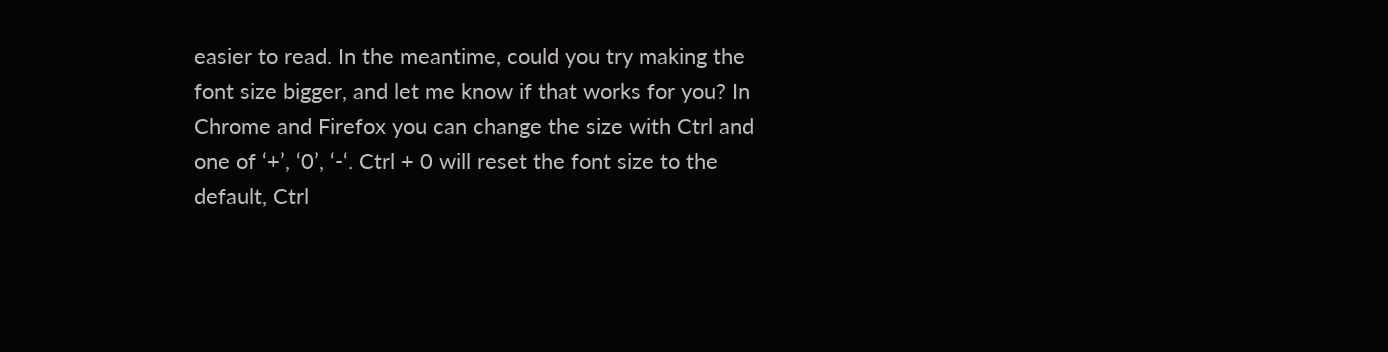easier to read. In the meantime, could you try making the font size bigger, and let me know if that works for you? In Chrome and Firefox you can change the size with Ctrl and one of ‘+’, ‘0’, ‘-‘. Ctrl + 0 will reset the font size to the default, Ctrl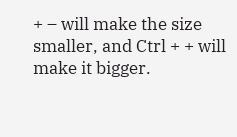+ – will make the size smaller, and Ctrl + + will make it bigger.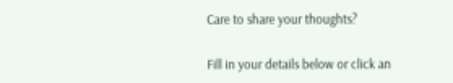Care to share your thoughts?

Fill in your details below or click an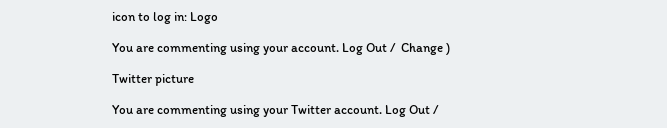icon to log in: Logo

You are commenting using your account. Log Out /  Change )

Twitter picture

You are commenting using your Twitter account. Log Out /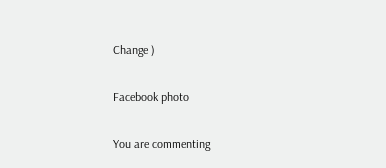Change )

Facebook photo

You are commenting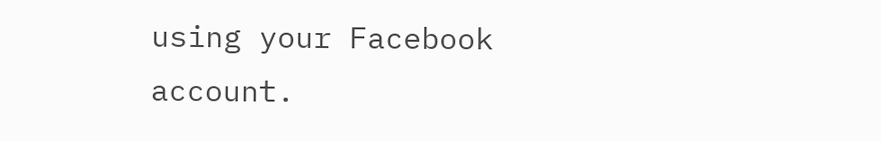using your Facebook account.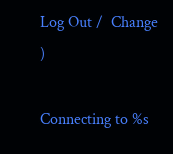Log Out /  Change )

Connecting to %s